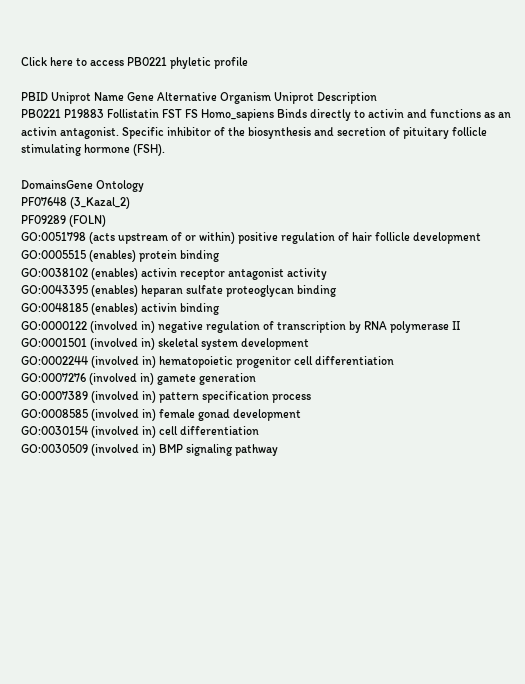Click here to access PB0221 phyletic profile

PBID Uniprot Name Gene Alternative Organism Uniprot Description
PB0221 P19883 Follistatin FST FS Homo_sapiens Binds directly to activin and functions as an activin antagonist. Specific inhibitor of the biosynthesis and secretion of pituitary follicle stimulating hormone (FSH).

DomainsGene Ontology
PF07648 (3_Kazal_2)
PF09289 (FOLN)
GO:0051798 (acts upstream of or within) positive regulation of hair follicle development
GO:0005515 (enables) protein binding
GO:0038102 (enables) activin receptor antagonist activity
GO:0043395 (enables) heparan sulfate proteoglycan binding
GO:0048185 (enables) activin binding
GO:0000122 (involved in) negative regulation of transcription by RNA polymerase II
GO:0001501 (involved in) skeletal system development
GO:0002244 (involved in) hematopoietic progenitor cell differentiation
GO:0007276 (involved in) gamete generation
GO:0007389 (involved in) pattern specification process
GO:0008585 (involved in) female gonad development
GO:0030154 (involved in) cell differentiation
GO:0030509 (involved in) BMP signaling pathway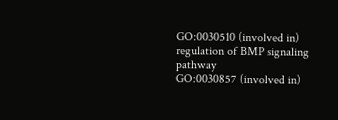GO:0030510 (involved in) regulation of BMP signaling pathway
GO:0030857 (involved in)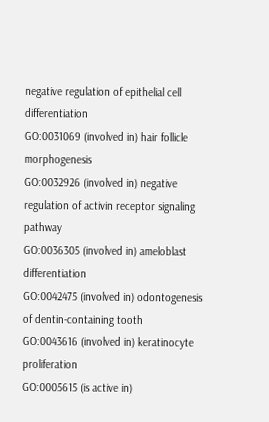negative regulation of epithelial cell differentiation
GO:0031069 (involved in) hair follicle morphogenesis
GO:0032926 (involved in) negative regulation of activin receptor signaling pathway
GO:0036305 (involved in) ameloblast differentiation
GO:0042475 (involved in) odontogenesis of dentin-containing tooth
GO:0043616 (involved in) keratinocyte proliferation
GO:0005615 (is active in)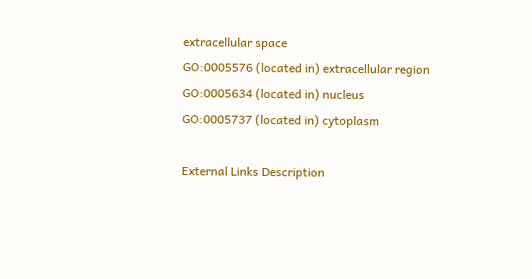extracellular space
GO:0005576 (located in) extracellular region
GO:0005634 (located in) nucleus
GO:0005737 (located in) cytoplasm

External Links Description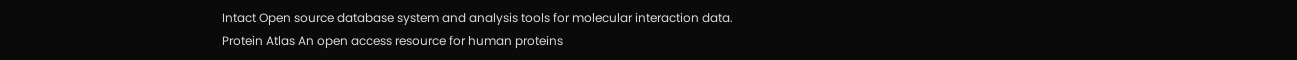Intact Open source database system and analysis tools for molecular interaction data.
Protein Atlas An open access resource for human proteins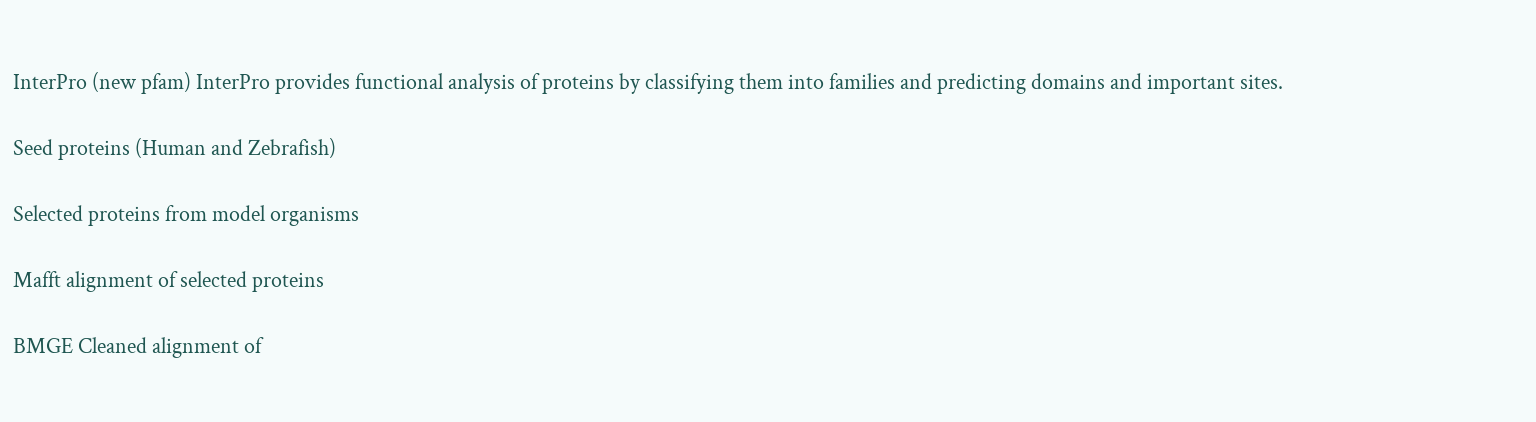InterPro (new pfam) InterPro provides functional analysis of proteins by classifying them into families and predicting domains and important sites.

Seed proteins (Human and Zebrafish)

Selected proteins from model organisms

Mafft alignment of selected proteins

BMGE Cleaned alignment of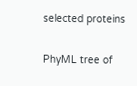selected proteins

PhyML tree of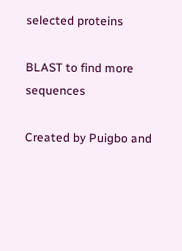selected proteins

BLAST to find more sequences

Created by Puigbo and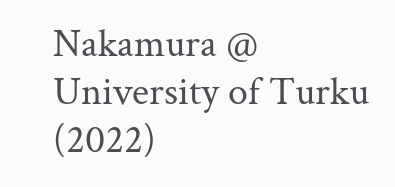Nakamura @ University of Turku (2022)